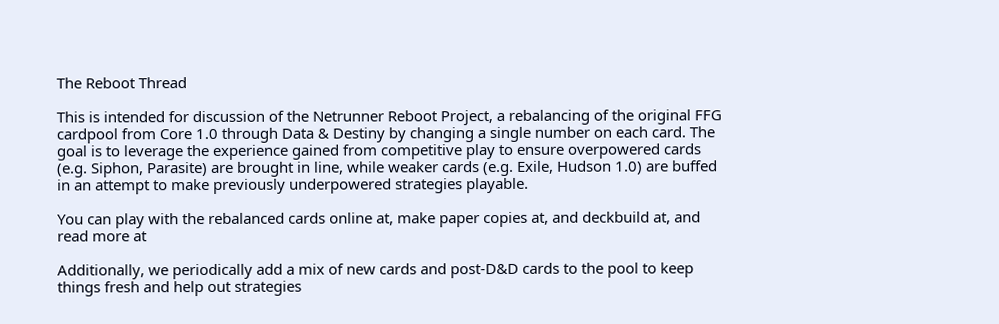The Reboot Thread

This is intended for discussion of the Netrunner Reboot Project, a rebalancing of the original FFG cardpool from Core 1.0 through Data & Destiny by changing a single number on each card. The goal is to leverage the experience gained from competitive play to ensure overpowered cards (e.g. Siphon, Parasite) are brought in line, while weaker cards (e.g. Exile, Hudson 1.0) are buffed in an attempt to make previously underpowered strategies playable.

You can play with the rebalanced cards online at, make paper copies at, and deckbuild at, and read more at

Additionally, we periodically add a mix of new cards and post-D&D cards to the pool to keep things fresh and help out strategies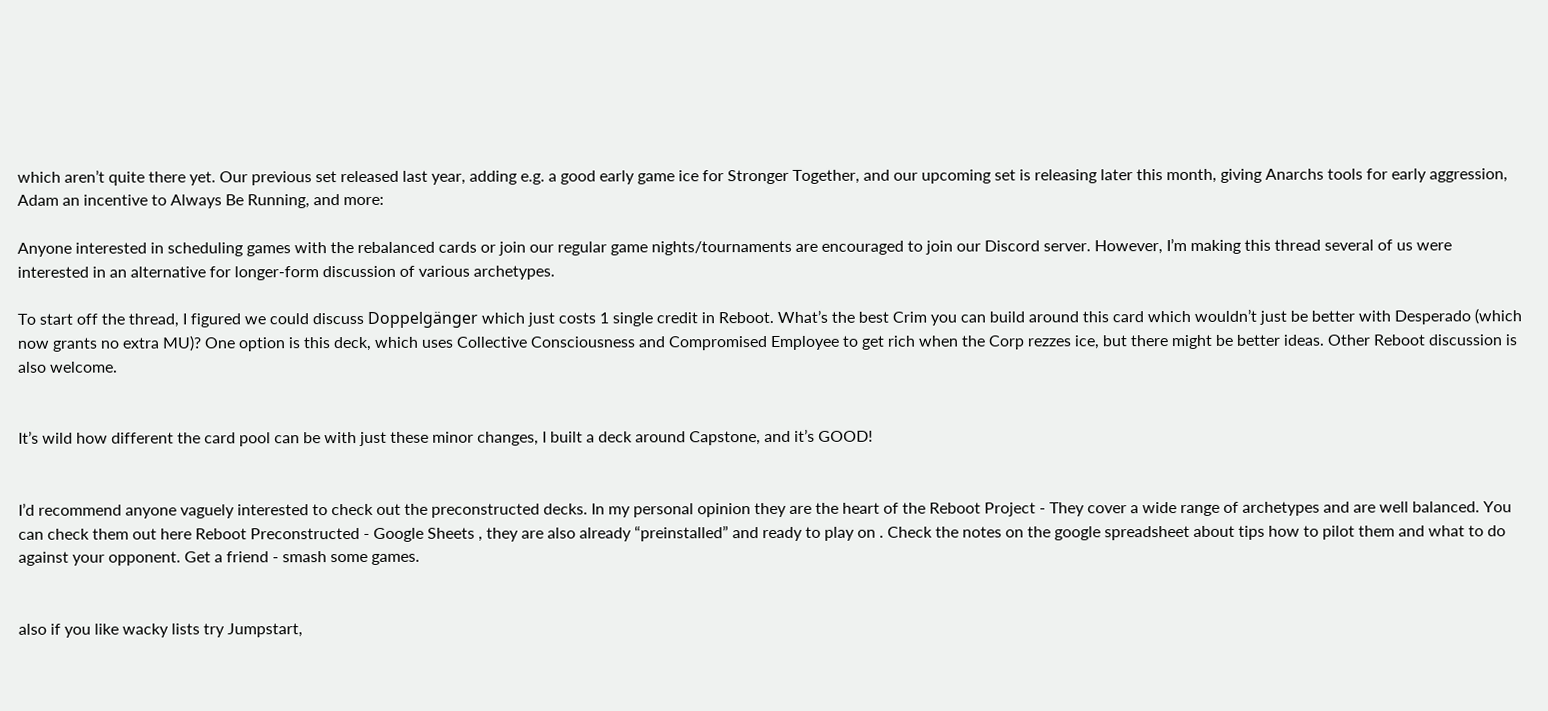which aren’t quite there yet. Our previous set released last year, adding e.g. a good early game ice for Stronger Together, and our upcoming set is releasing later this month, giving Anarchs tools for early aggression, Adam an incentive to Always Be Running, and more:

Anyone interested in scheduling games with the rebalanced cards or join our regular game nights/tournaments are encouraged to join our Discord server. However, I’m making this thread several of us were interested in an alternative for longer-form discussion of various archetypes.

To start off the thread, I figured we could discuss Doppelgänger which just costs 1 single credit in Reboot. What’s the best Crim you can build around this card which wouldn’t just be better with Desperado (which now grants no extra MU)? One option is this deck, which uses Collective Consciousness and Compromised Employee to get rich when the Corp rezzes ice, but there might be better ideas. Other Reboot discussion is also welcome.


It’s wild how different the card pool can be with just these minor changes, I built a deck around Capstone, and it’s GOOD!


I’d recommend anyone vaguely interested to check out the preconstructed decks. In my personal opinion they are the heart of the Reboot Project - They cover a wide range of archetypes and are well balanced. You can check them out here Reboot Preconstructed - Google Sheets , they are also already “preinstalled” and ready to play on . Check the notes on the google spreadsheet about tips how to pilot them and what to do against your opponent. Get a friend - smash some games.


also if you like wacky lists try Jumpstart,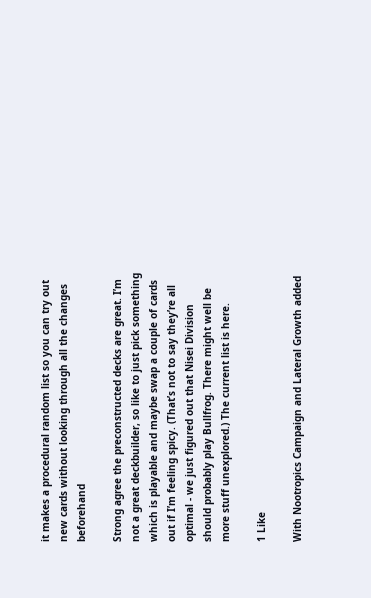it makes a procedural random list so you can try out new cards without looking through all the changes beforehand

Strong agree the preconstructed decks are great. I’m not a great deckbuilder, so like to just pick something which is playable and maybe swap a couple of cards out if I’m feeling spicy. (That’s not to say they’re all optimal - we just figured out that Nisei Division should probably play Bullfrog. There might well be more stuff unexplored.) The current list is here.

1 Like

With Nootropics Campaign and Lateral Growth added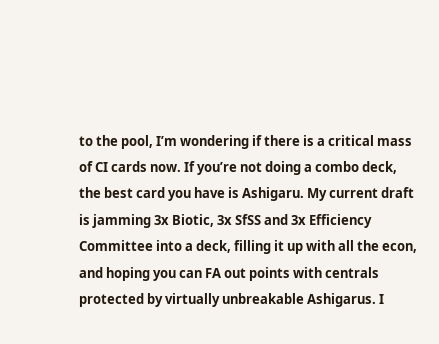to the pool, I’m wondering if there is a critical mass of CI cards now. If you’re not doing a combo deck, the best card you have is Ashigaru. My current draft is jamming 3x Biotic, 3x SfSS and 3x Efficiency Committee into a deck, filling it up with all the econ, and hoping you can FA out points with centrals protected by virtually unbreakable Ashigarus. I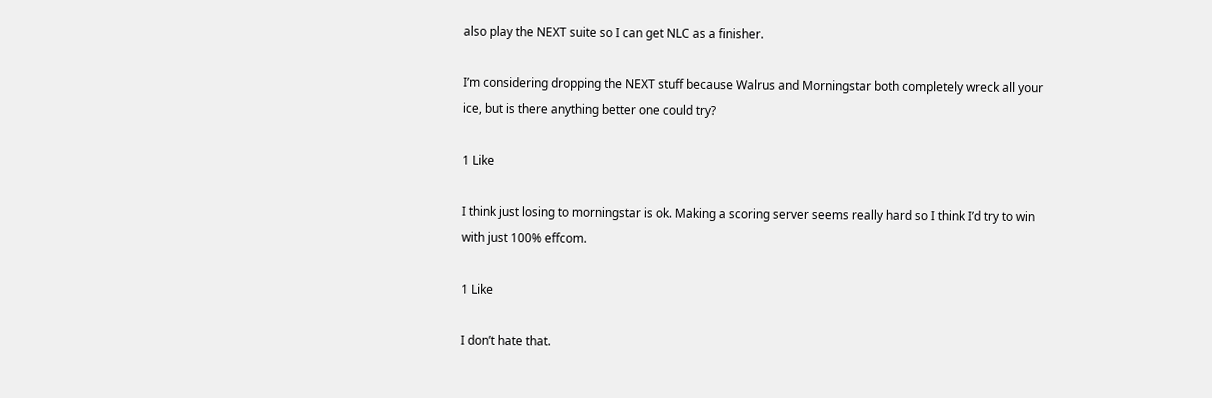also play the NEXT suite so I can get NLC as a finisher.

I’m considering dropping the NEXT stuff because Walrus and Morningstar both completely wreck all your ice, but is there anything better one could try?

1 Like

I think just losing to morningstar is ok. Making a scoring server seems really hard so I think I’d try to win with just 100% effcom.

1 Like

I don’t hate that.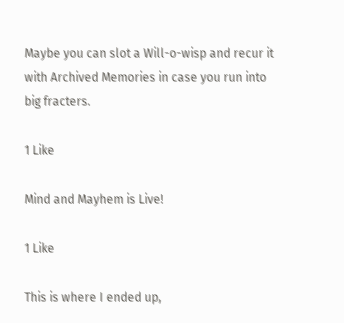Maybe you can slot a Will-o-wisp and recur it with Archived Memories in case you run into big fracters.

1 Like

Mind and Mayhem is Live!

1 Like

This is where I ended up,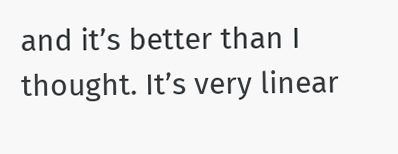and it’s better than I thought. It’s very linear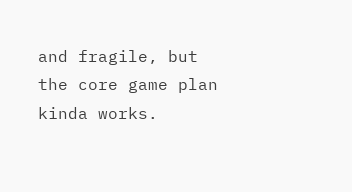and fragile, but the core game plan kinda works.